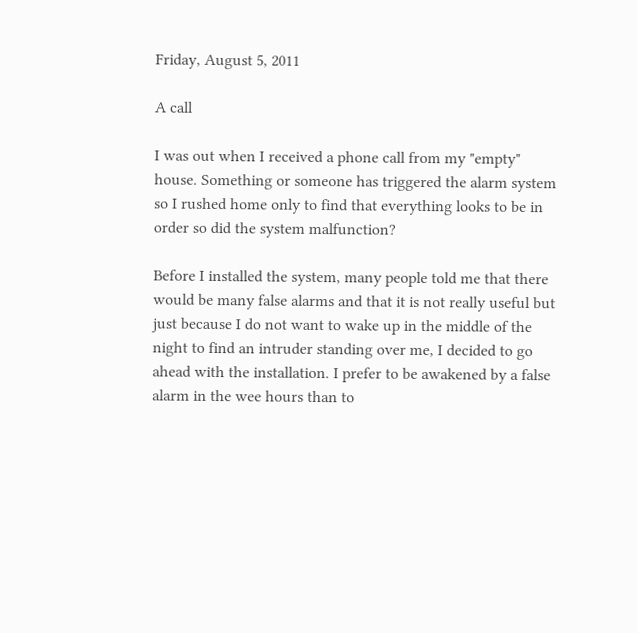Friday, August 5, 2011

A call

I was out when I received a phone call from my "empty" house. Something or someone has triggered the alarm system so I rushed home only to find that everything looks to be in order so did the system malfunction?

Before I installed the system, many people told me that there would be many false alarms and that it is not really useful but just because I do not want to wake up in the middle of the night to find an intruder standing over me, I decided to go ahead with the installation. I prefer to be awakened by a false alarm in the wee hours than to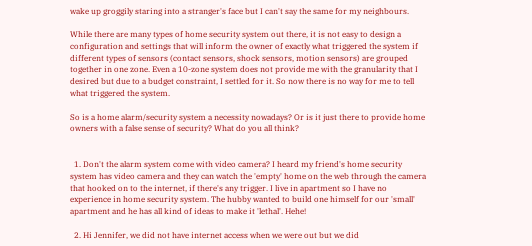wake up groggily staring into a stranger's face but I can't say the same for my neighbours.

While there are many types of home security system out there, it is not easy to design a configuration and settings that will inform the owner of exactly what triggered the system if different types of sensors (contact sensors, shock sensors, motion sensors) are grouped together in one zone. Even a 10-zone system does not provide me with the granularity that I desired but due to a budget constraint, I settled for it. So now there is no way for me to tell what triggered the system.

So is a home alarm/security system a necessity nowadays? Or is it just there to provide home owners with a false sense of security? What do you all think?


  1. Don't the alarm system come with video camera? I heard my friend's home security system has video camera and they can watch the 'empty' home on the web through the camera that hooked on to the internet, if there's any trigger. I live in apartment so I have no experience in home security system. The hubby wanted to build one himself for our 'small' apartment and he has all kind of ideas to make it 'lethal'. Hehe!

  2. Hi Jennifer, we did not have internet access when we were out but we did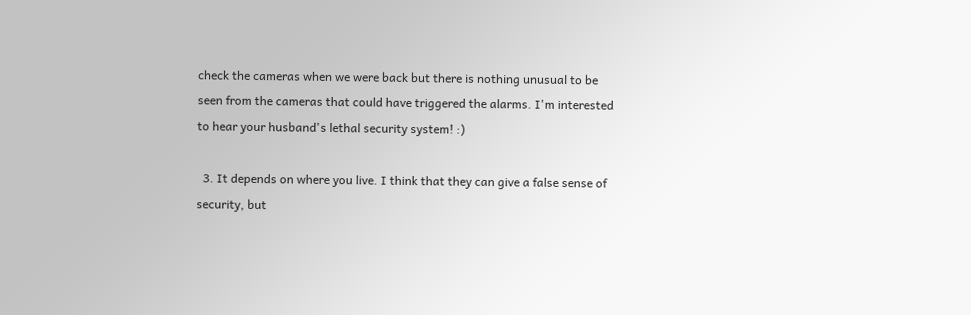check the cameras when we were back but there is nothing unusual to be seen from the cameras that could have triggered the alarms. I'm interested to hear your husband's lethal security system! :)

  3. It depends on where you live. I think that they can give a false sense of security, but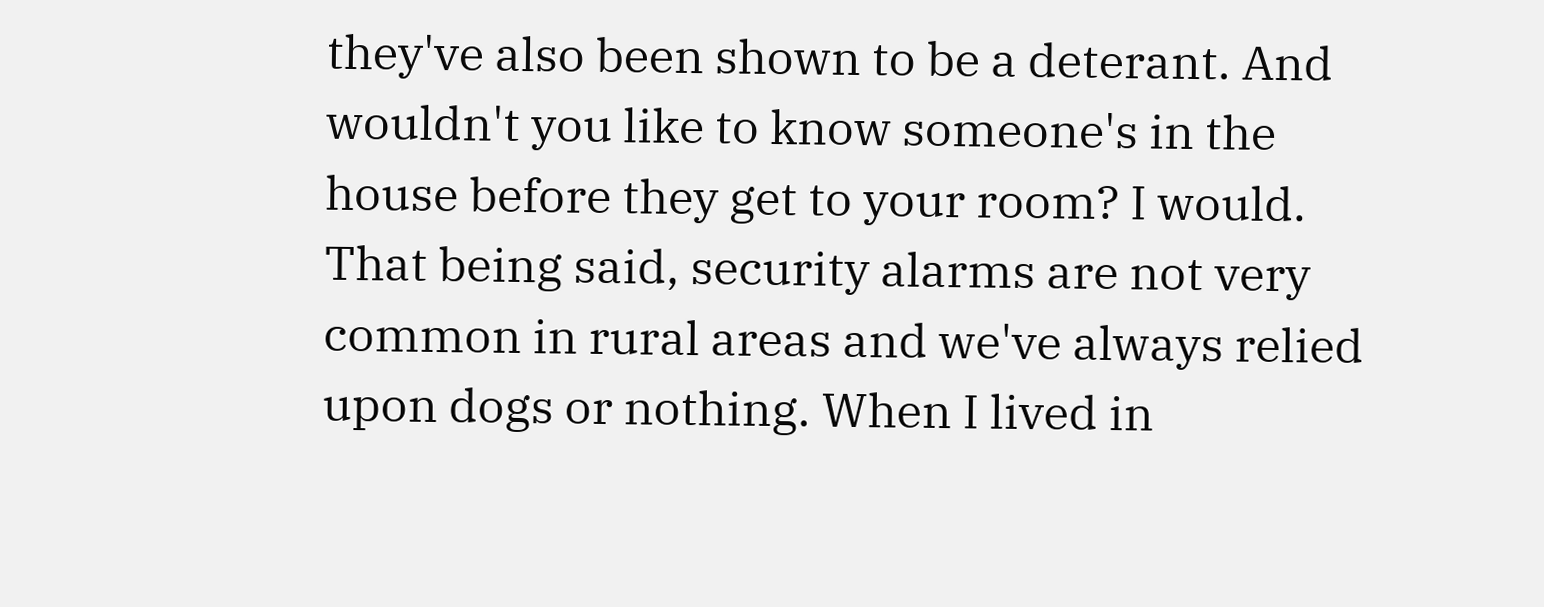they've also been shown to be a deterant. And wouldn't you like to know someone's in the house before they get to your room? I would. That being said, security alarms are not very common in rural areas and we've always relied upon dogs or nothing. When I lived in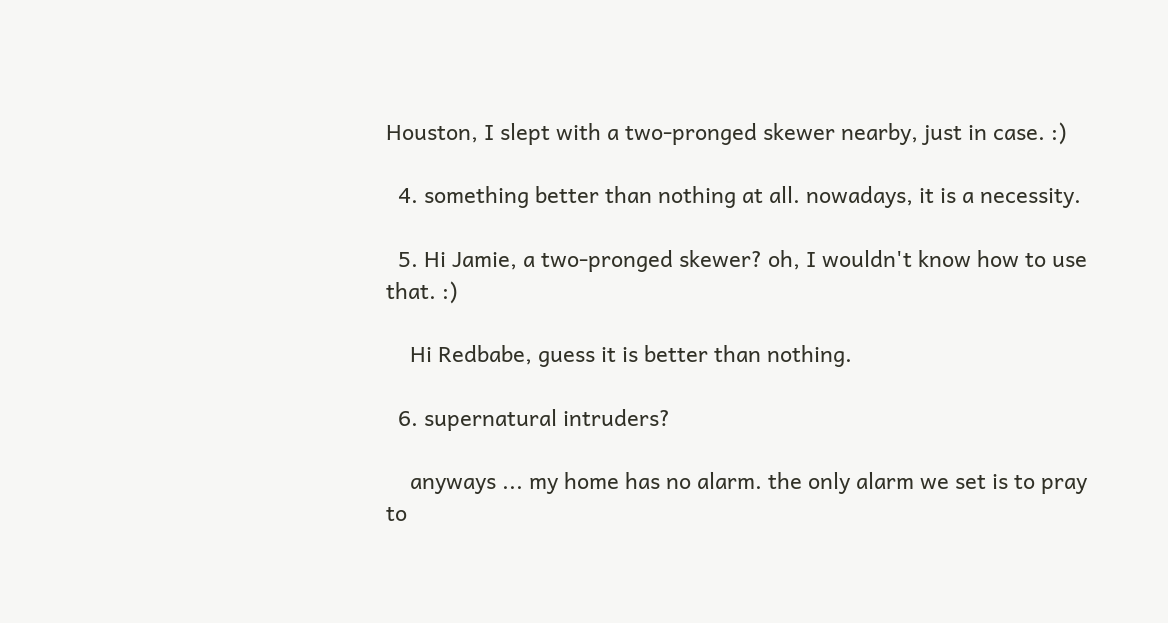Houston, I slept with a two-pronged skewer nearby, just in case. :)

  4. something better than nothing at all. nowadays, it is a necessity.

  5. Hi Jamie, a two-pronged skewer? oh, I wouldn't know how to use that. :)

    Hi Redbabe, guess it is better than nothing.

  6. supernatural intruders?

    anyways ... my home has no alarm. the only alarm we set is to pray to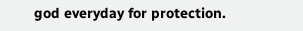god everyday for protection.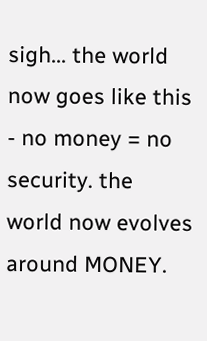sigh... the world now goes like this - no money = no security. the world now evolves around MONEY.